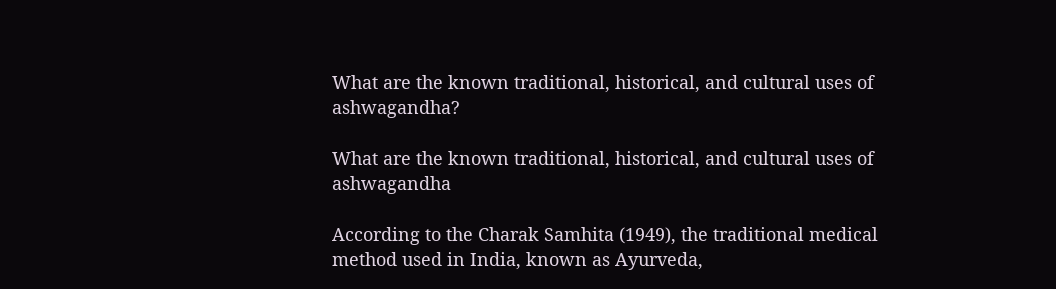What are the known traditional, historical, and cultural uses of ashwagandha?

What are the known traditional, historical, and cultural uses of ashwagandha

According to the Charak Samhita (1949), the traditional medical method used in India, known as Ayurveda,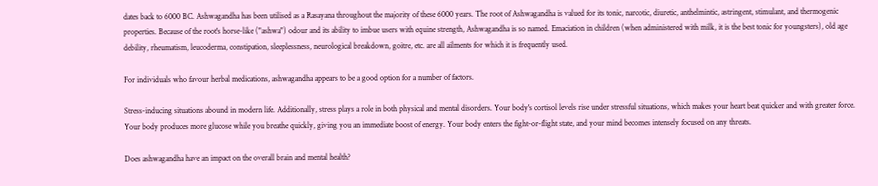dates back to 6000 BC. Ashwagandha has been utilised as a Rasayana throughout the majority of these 6000 years. The root of Ashwagandha is valued for its tonic, narcotic, diuretic, anthelmintic, astringent, stimulant, and thermogenic properties. Because of the root's horse-like ("ashwa") odour and its ability to imbue users with equine strength, Ashwagandha is so named. Emaciation in children (when administered with milk, it is the best tonic for youngsters), old age debility, rheumatism, leucoderma, constipation, sleeplessness, neurological breakdown, goitre, etc. are all ailments for which it is frequently used.

For individuals who favour herbal medications, ashwagandha appears to be a good option for a number of factors.

Stress-inducing situations abound in modern life. Additionally, stress plays a role in both physical and mental disorders. Your body's cortisol levels rise under stressful situations, which makes your heart beat quicker and with greater force. Your body produces more glucose while you breathe quickly, giving you an immediate boost of energy. Your body enters the fight-or-flight state, and your mind becomes intensely focused on any threats.

Does ashwagandha have an impact on the overall brain and mental health?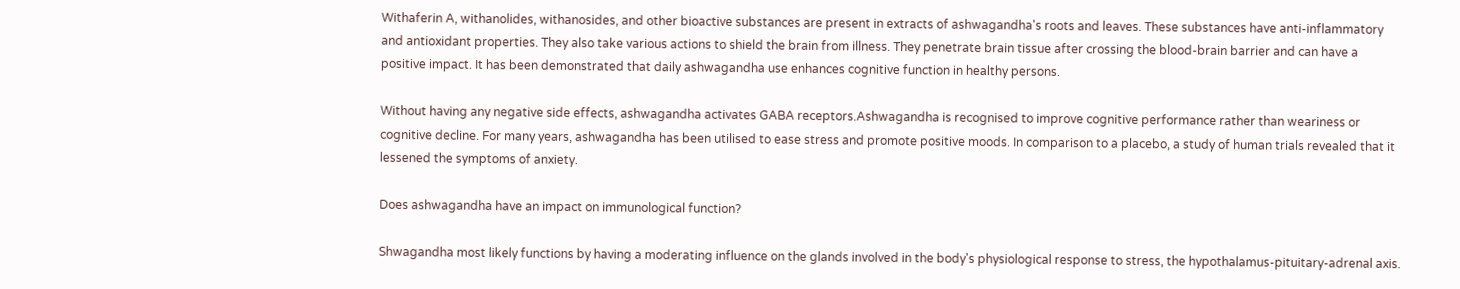Withaferin A, withanolides, withanosides, and other bioactive substances are present in extracts of ashwagandha's roots and leaves. These substances have anti-inflammatory and antioxidant properties. They also take various actions to shield the brain from illness. They penetrate brain tissue after crossing the blood-brain barrier and can have a positive impact. It has been demonstrated that daily ashwagandha use enhances cognitive function in healthy persons.

Without having any negative side effects, ashwagandha activates GABA receptors.Ashwagandha is recognised to improve cognitive performance rather than weariness or cognitive decline. For many years, ashwagandha has been utilised to ease stress and promote positive moods. In comparison to a placebo, a study of human trials revealed that it lessened the symptoms of anxiety.

Does ashwagandha have an impact on immunological function?

Shwagandha most likely functions by having a moderating influence on the glands involved in the body's physiological response to stress, the hypothalamus-pituitary-adrenal axis.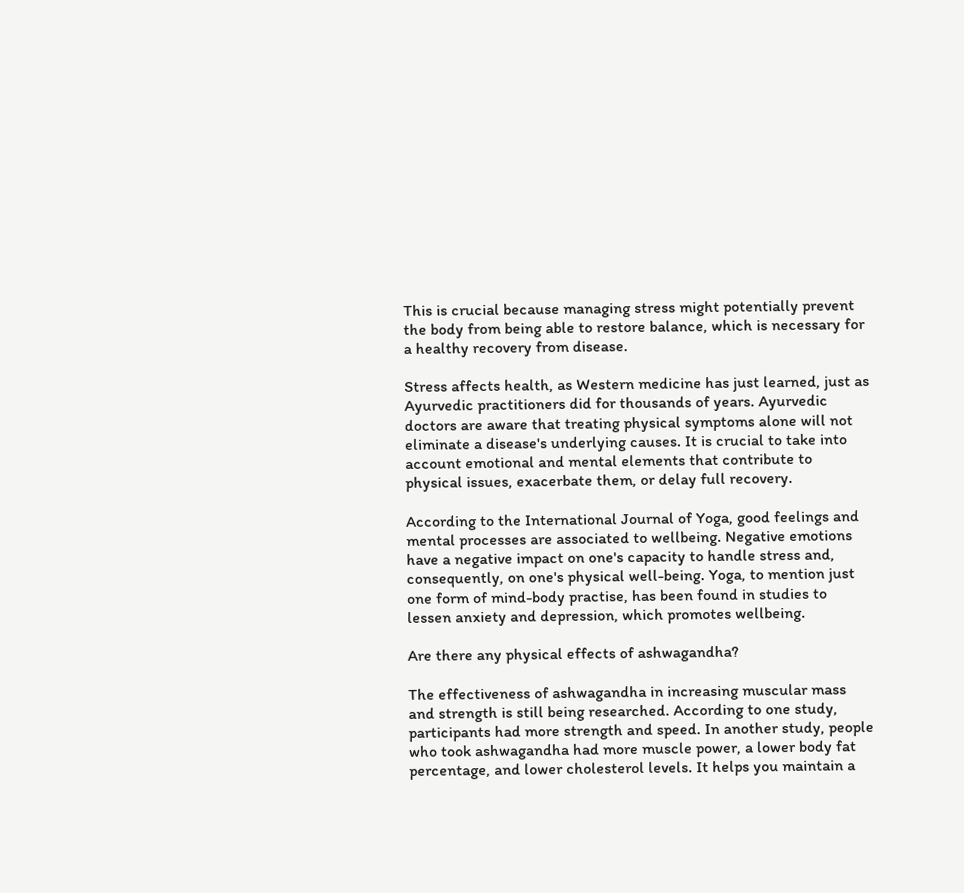This is crucial because managing stress might potentially prevent the body from being able to restore balance, which is necessary for a healthy recovery from disease.

Stress affects health, as Western medicine has just learned, just as Ayurvedic practitioners did for thousands of years. Ayurvedic doctors are aware that treating physical symptoms alone will not eliminate a disease's underlying causes. It is crucial to take into account emotional and mental elements that contribute to physical issues, exacerbate them, or delay full recovery.

According to the International Journal of Yoga, good feelings and mental processes are associated to wellbeing. Negative emotions have a negative impact on one's capacity to handle stress and, consequently, on one's physical well-being. Yoga, to mention just one form of mind-body practise, has been found in studies to lessen anxiety and depression, which promotes wellbeing.

Are there any physical effects of ashwagandha?

The effectiveness of ashwagandha in increasing muscular mass and strength is still being researched. According to one study, participants had more strength and speed. In another study, people who took ashwagandha had more muscle power, a lower body fat percentage, and lower cholesterol levels. It helps you maintain a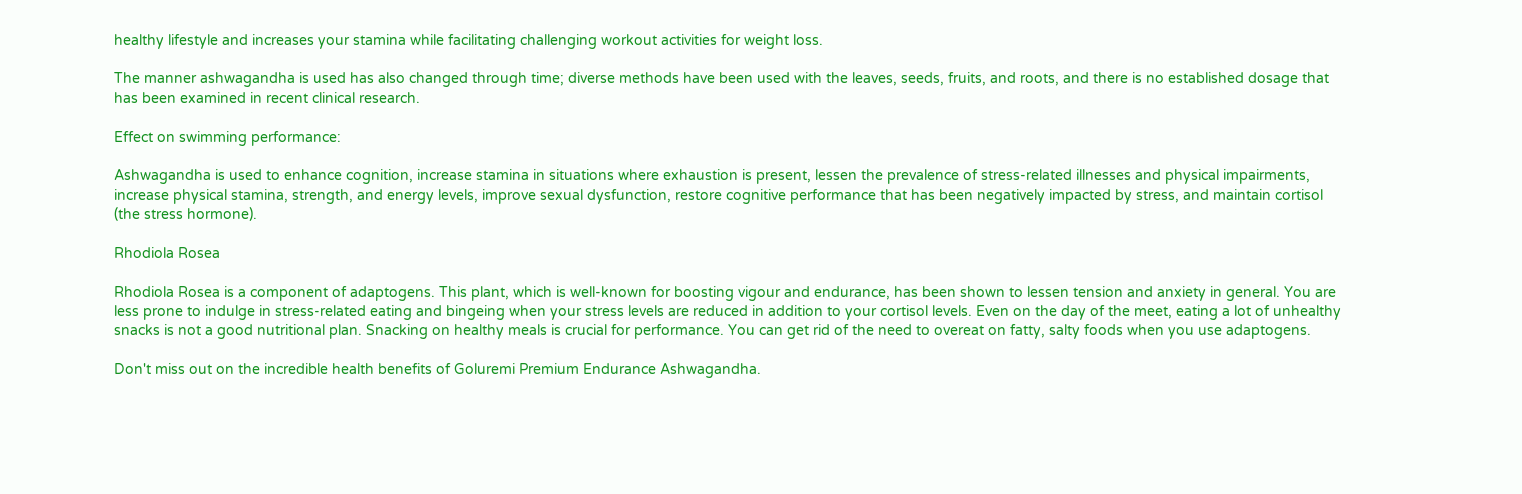healthy lifestyle and increases your stamina while facilitating challenging workout activities for weight loss.

The manner ashwagandha is used has also changed through time; diverse methods have been used with the leaves, seeds, fruits, and roots, and there is no established dosage that has been examined in recent clinical research.

Effect on swimming performance:

Ashwagandha is used to enhance cognition, increase stamina in situations where exhaustion is present, lessen the prevalence of stress-related illnesses and physical impairments, increase physical stamina, strength, and energy levels, improve sexual dysfunction, restore cognitive performance that has been negatively impacted by stress, and maintain cortisol (the stress hormone).

Rhodiola Rosea

Rhodiola Rosea is a component of adaptogens. This plant, which is well-known for boosting vigour and endurance, has been shown to lessen tension and anxiety in general. You are less prone to indulge in stress-related eating and bingeing when your stress levels are reduced in addition to your cortisol levels. Even on the day of the meet, eating a lot of unhealthy snacks is not a good nutritional plan. Snacking on healthy meals is crucial for performance. You can get rid of the need to overeat on fatty, salty foods when you use adaptogens.

Don't miss out on the incredible health benefits of Goluremi Premium Endurance Ashwagandha.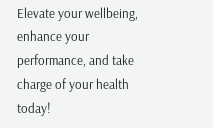Elevate your wellbeing, enhance your performance, and take charge of your health today!